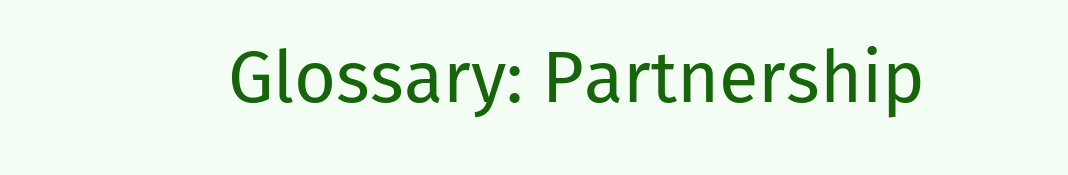Glossary: Partnership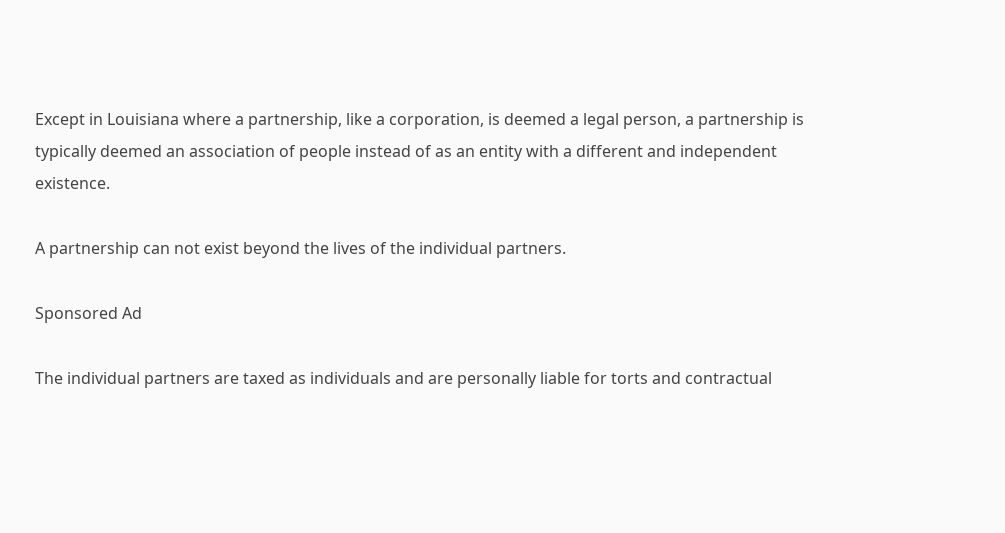Except in Louisiana where a partnership, like a corporation, is deemed a legal person, a partnership is typically deemed an association of people instead of as an entity with a different and independent existence.

A partnership can not exist beyond the lives of the individual partners.

Sponsored Ad

The individual partners are taxed as individuals and are personally liable for torts and contractual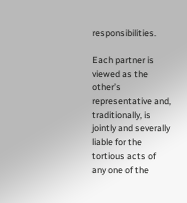responsibilities.

Each partner is viewed as the other’s representative and, traditionally, is jointly and severally liable for the tortious acts of any one of the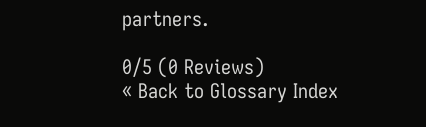partners.

0/5 (0 Reviews)
« Back to Glossary Index